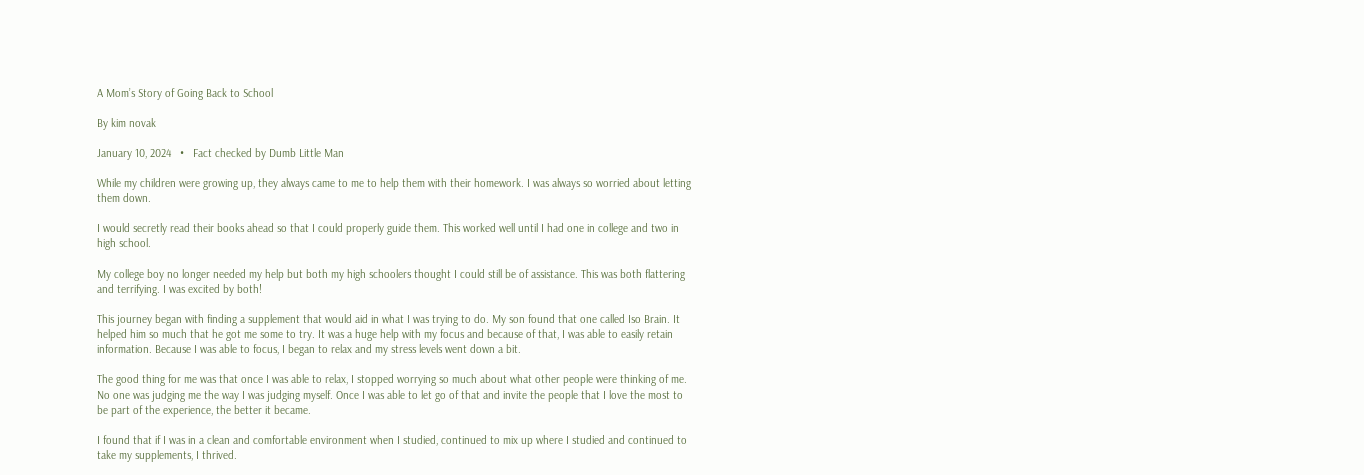A Mom’s Story of Going Back to School

By kim novak

January 10, 2024   •   Fact checked by Dumb Little Man

While my children were growing up, they always came to me to help them with their homework. I was always so worried about letting them down.

I would secretly read their books ahead so that I could properly guide them. This worked well until I had one in college and two in high school.

My college boy no longer needed my help but both my high schoolers thought I could still be of assistance. This was both flattering and terrifying. I was excited by both!

This journey began with finding a supplement that would aid in what I was trying to do. My son found that one called Iso Brain. It helped him so much that he got me some to try. It was a huge help with my focus and because of that, I was able to easily retain information. Because I was able to focus, I began to relax and my stress levels went down a bit.

The good thing for me was that once I was able to relax, I stopped worrying so much about what other people were thinking of me. No one was judging me the way I was judging myself. Once I was able to let go of that and invite the people that I love the most to be part of the experience, the better it became.

I found that if I was in a clean and comfortable environment when I studied, continued to mix up where I studied and continued to take my supplements, I thrived.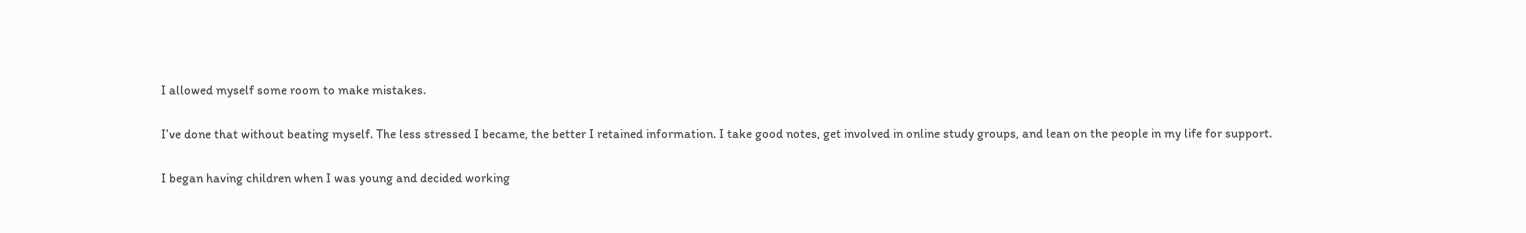I allowed myself some room to make mistakes.

I’ve done that without beating myself. The less stressed I became, the better I retained information. I take good notes, get involved in online study groups, and lean on the people in my life for support.

I began having children when I was young and decided working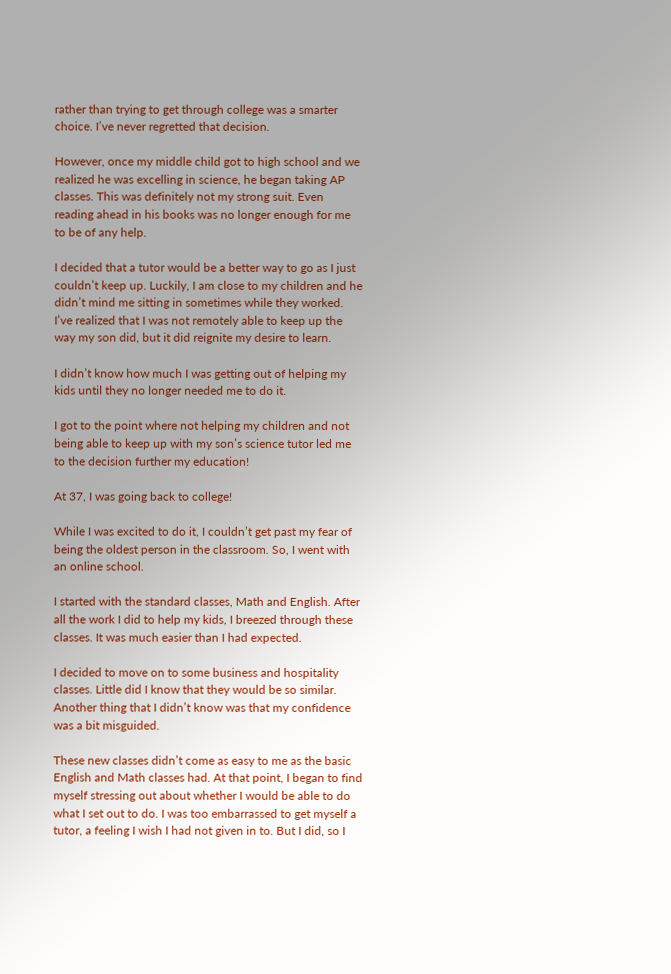rather than trying to get through college was a smarter choice. I’ve never regretted that decision.

However, once my middle child got to high school and we realized he was excelling in science, he began taking AP classes. This was definitely not my strong suit. Even reading ahead in his books was no longer enough for me to be of any help.

I decided that a tutor would be a better way to go as I just couldn’t keep up. Luckily, I am close to my children and he didn’t mind me sitting in sometimes while they worked. I’ve realized that I was not remotely able to keep up the way my son did, but it did reignite my desire to learn.

I didn’t know how much I was getting out of helping my kids until they no longer needed me to do it.

I got to the point where not helping my children and not being able to keep up with my son’s science tutor led me to the decision further my education!

At 37, I was going back to college!

While I was excited to do it, I couldn’t get past my fear of being the oldest person in the classroom. So, I went with an online school.

I started with the standard classes, Math and English. After all the work I did to help my kids, I breezed through these classes. It was much easier than I had expected.

I decided to move on to some business and hospitality classes. Little did I know that they would be so similar. Another thing that I didn’t know was that my confidence was a bit misguided.

These new classes didn’t come as easy to me as the basic English and Math classes had. At that point, I began to find myself stressing out about whether I would be able to do what I set out to do. I was too embarrassed to get myself a tutor, a feeling I wish I had not given in to. But I did, so I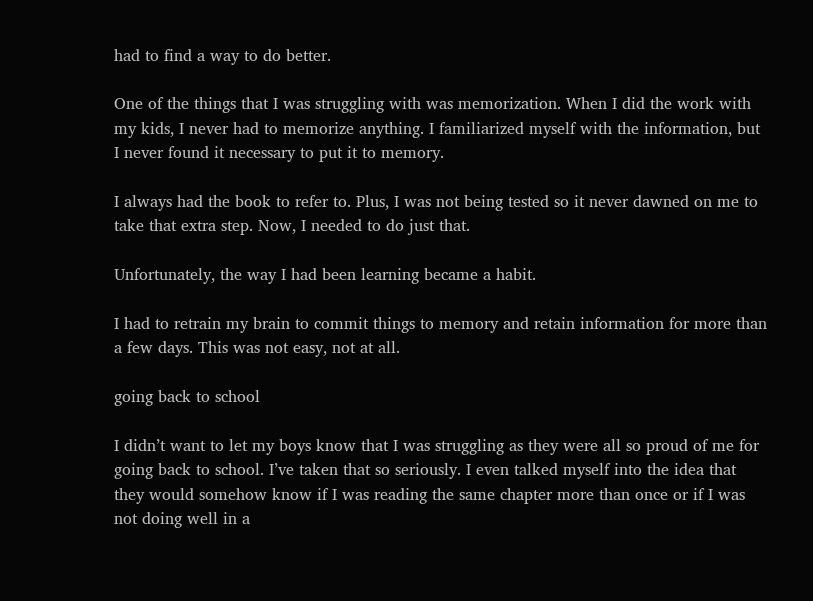had to find a way to do better.

One of the things that I was struggling with was memorization. When I did the work with my kids, I never had to memorize anything. I familiarized myself with the information, but I never found it necessary to put it to memory.

I always had the book to refer to. Plus, I was not being tested so it never dawned on me to take that extra step. Now, I needed to do just that.

Unfortunately, the way I had been learning became a habit.

I had to retrain my brain to commit things to memory and retain information for more than a few days. This was not easy, not at all.

going back to school

I didn’t want to let my boys know that I was struggling as they were all so proud of me for going back to school. I’ve taken that so seriously. I even talked myself into the idea that they would somehow know if I was reading the same chapter more than once or if I was not doing well in a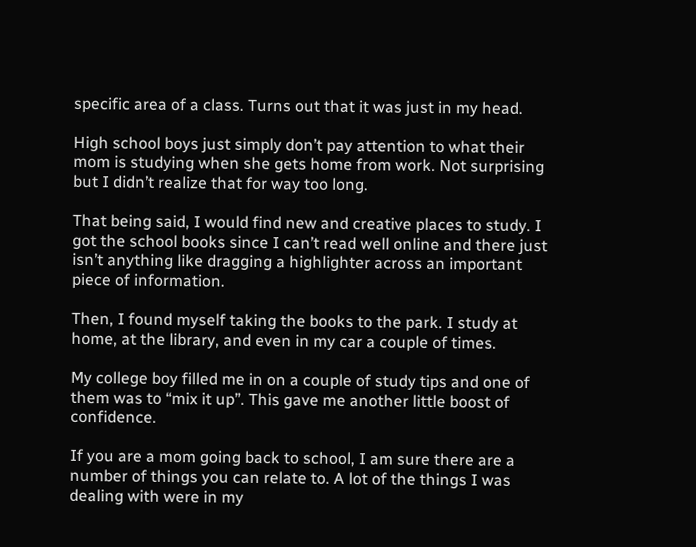specific area of a class. Turns out that it was just in my head.

High school boys just simply don’t pay attention to what their mom is studying when she gets home from work. Not surprising but I didn’t realize that for way too long.

That being said, I would find new and creative places to study. I got the school books since I can’t read well online and there just isn’t anything like dragging a highlighter across an important piece of information.

Then, I found myself taking the books to the park. I study at home, at the library, and even in my car a couple of times.

My college boy filled me in on a couple of study tips and one of them was to “mix it up”. This gave me another little boost of confidence.

If you are a mom going back to school, I am sure there are a number of things you can relate to. A lot of the things I was dealing with were in my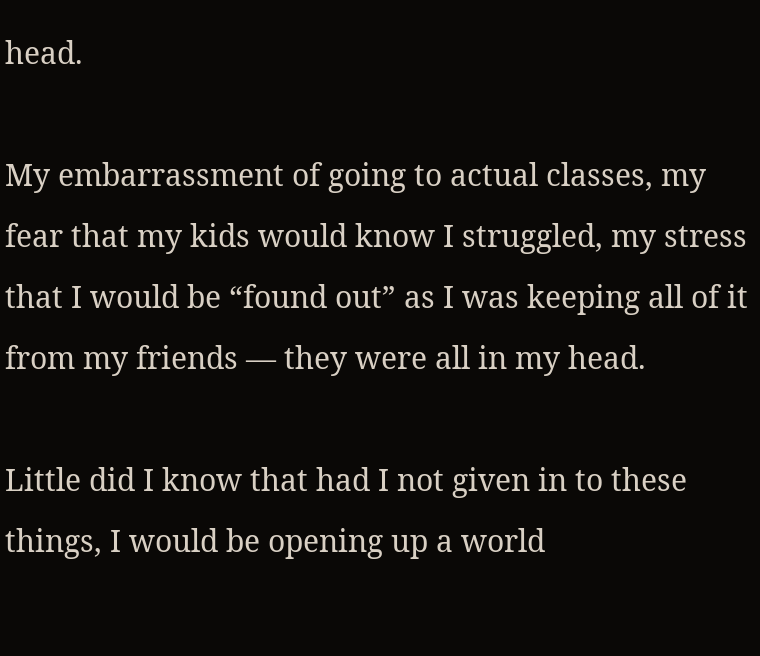head.

My embarrassment of going to actual classes, my fear that my kids would know I struggled, my stress that I would be “found out” as I was keeping all of it from my friends — they were all in my head.

Little did I know that had I not given in to these things, I would be opening up a world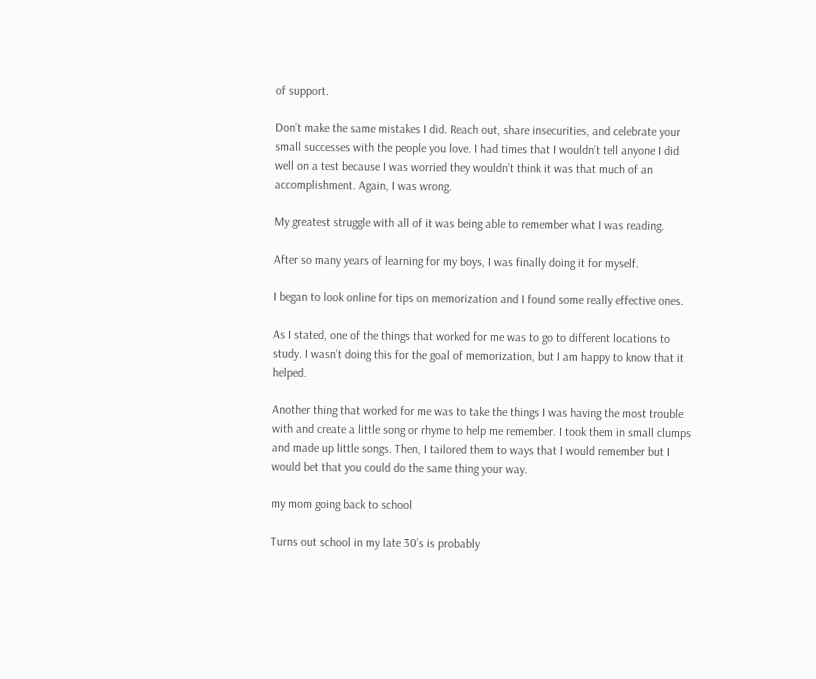of support.

Don’t make the same mistakes I did. Reach out, share insecurities, and celebrate your small successes with the people you love. I had times that I wouldn’t tell anyone I did well on a test because I was worried they wouldn’t think it was that much of an accomplishment. Again, I was wrong.

My greatest struggle with all of it was being able to remember what I was reading.

After so many years of learning for my boys, I was finally doing it for myself.

I began to look online for tips on memorization and I found some really effective ones.

As I stated, one of the things that worked for me was to go to different locations to study. I wasn’t doing this for the goal of memorization, but I am happy to know that it helped.

Another thing that worked for me was to take the things I was having the most trouble with and create a little song or rhyme to help me remember. I took them in small clumps and made up little songs. Then, I tailored them to ways that I would remember but I would bet that you could do the same thing your way.

my mom going back to school

Turns out school in my late 30’s is probably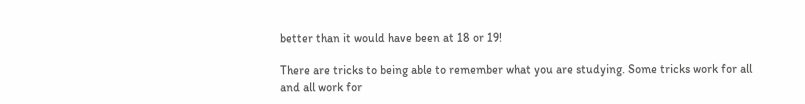better than it would have been at 18 or 19!

There are tricks to being able to remember what you are studying. Some tricks work for all and all work for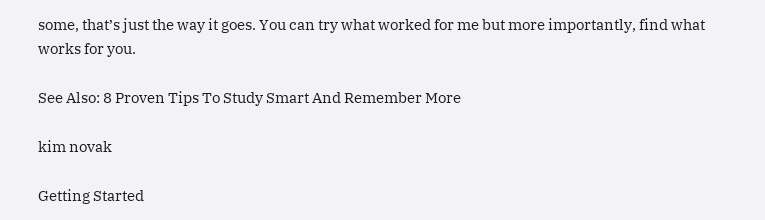some, that’s just the way it goes. You can try what worked for me but more importantly, find what works for you.

See Also: 8 Proven Tips To Study Smart And Remember More

kim novak

Getting Started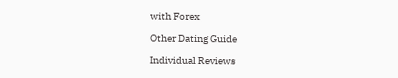with Forex

Other Dating Guide

Individual Reviews